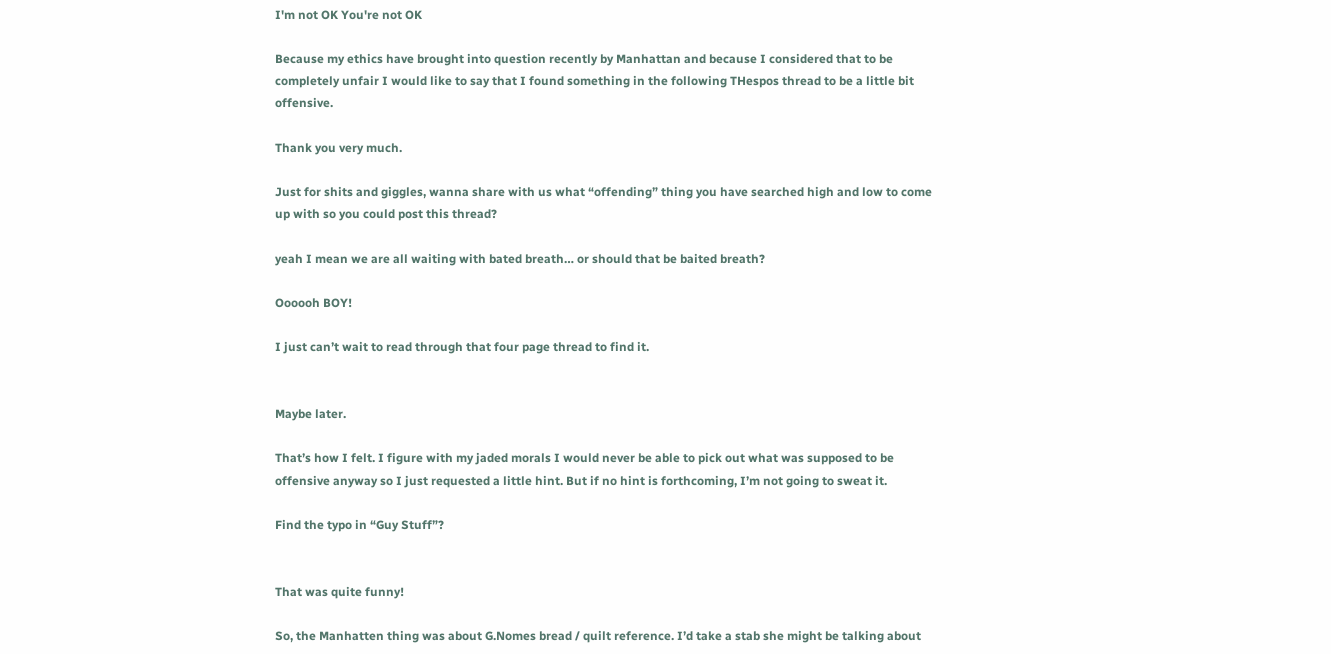I'm not OK You're not OK

Because my ethics have brought into question recently by Manhattan and because I considered that to be completely unfair I would like to say that I found something in the following THespos thread to be a little bit offensive.

Thank you very much.

Just for shits and giggles, wanna share with us what “offending” thing you have searched high and low to come up with so you could post this thread?

yeah I mean we are all waiting with bated breath… or should that be baited breath?

Oooooh BOY!

I just can’t wait to read through that four page thread to find it.


Maybe later.

That’s how I felt. I figure with my jaded morals I would never be able to pick out what was supposed to be offensive anyway so I just requested a little hint. But if no hint is forthcoming, I’m not going to sweat it.

Find the typo in “Guy Stuff”?


That was quite funny!

So, the Manhatten thing was about G.Nomes bread / quilt reference. I’d take a stab she might be talking about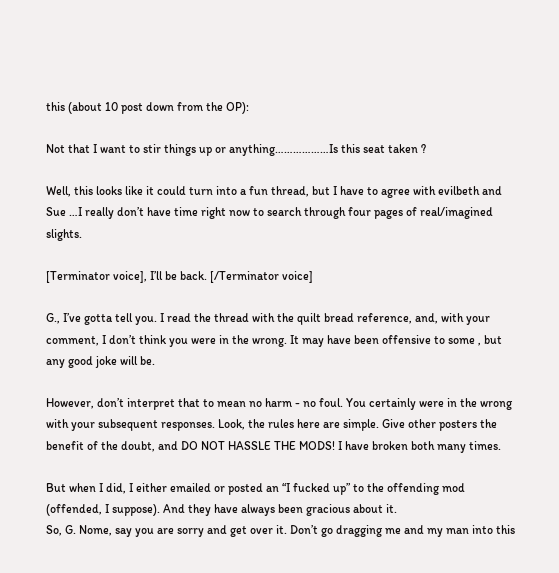this (about 10 post down from the OP):

Not that I want to stir things up or anything………………Is this seat taken ?

Well, this looks like it could turn into a fun thread, but I have to agree with evilbeth and Sue …I really don’t have time right now to search through four pages of real/imagined slights.

[Terminator voice], I’ll be back. [/Terminator voice]

G., I’ve gotta tell you. I read the thread with the quilt bread reference, and, with your comment, I don’t think you were in the wrong. It may have been offensive to some , but any good joke will be.

However, don’t interpret that to mean no harm - no foul. You certainly were in the wrong with your subsequent responses. Look, the rules here are simple. Give other posters the benefit of the doubt, and DO NOT HASSLE THE MODS! I have broken both many times.

But when I did, I either emailed or posted an “I fucked up” to the offending mod (offended, I suppose). And they have always been gracious about it.
So, G. Nome, say you are sorry and get over it. Don’t go dragging me and my man into this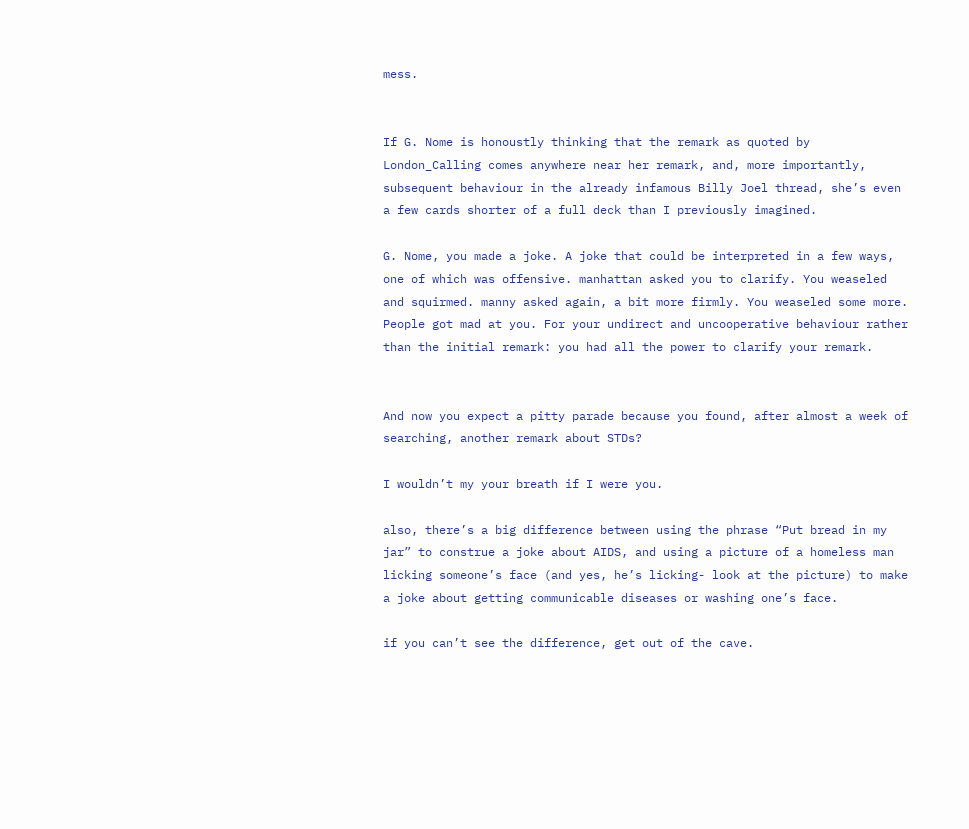mess.


If G. Nome is honoustly thinking that the remark as quoted by London_Calling comes anywhere near her remark, and, more importantly, subsequent behaviour in the already infamous Billy Joel thread, she’s even a few cards shorter of a full deck than I previously imagined.

G. Nome, you made a joke. A joke that could be interpreted in a few ways, one of which was offensive. manhattan asked you to clarify. You weaseled and squirmed. manny asked again, a bit more firmly. You weaseled some more. People got mad at you. For your undirect and uncooperative behaviour rather than the initial remark: you had all the power to clarify your remark.


And now you expect a pitty parade because you found, after almost a week of searching, another remark about STDs?

I wouldn’t my your breath if I were you.

also, there’s a big difference between using the phrase “Put bread in my jar” to construe a joke about AIDS, and using a picture of a homeless man licking someone’s face (and yes, he’s licking- look at the picture) to make a joke about getting communicable diseases or washing one’s face.

if you can’t see the difference, get out of the cave.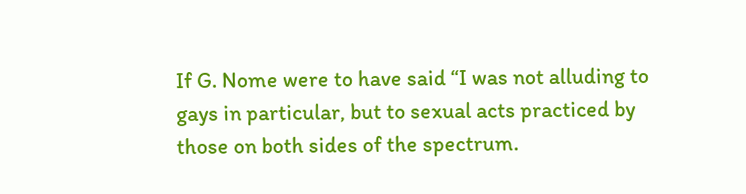If G. Nome were to have said “I was not alluding to gays in particular, but to sexual acts practiced by those on both sides of the spectrum.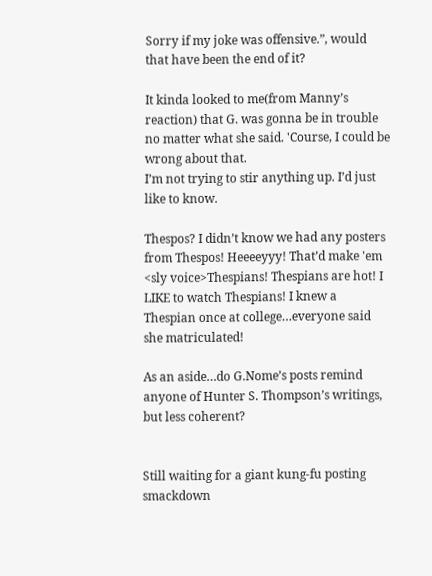Sorry if my joke was offensive.”, would that have been the end of it?

It kinda looked to me(from Manny’s reaction) that G. was gonna be in trouble no matter what she said. 'Course, I could be wrong about that.
I’m not trying to stir anything up. I’d just like to know.

Thespos? I didn’t know we had any posters from Thespos! Heeeeyyy! That’d make 'em <sly voice>Thespians! Thespians are hot! I LIKE to watch Thespians! I knew a Thespian once at college…everyone said she matriculated!

As an aside…do G.Nome’s posts remind anyone of Hunter S. Thompson’s writings, but less coherent?


Still waiting for a giant kung-fu posting smackdown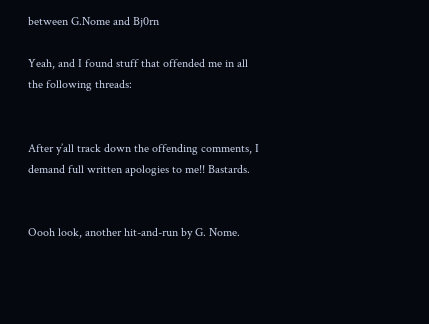between G.Nome and Bj0rn

Yeah, and I found stuff that offended me in all the following threads:


After y’all track down the offending comments, I demand full written apologies to me!! Bastards.


Oooh look, another hit-and-run by G. Nome.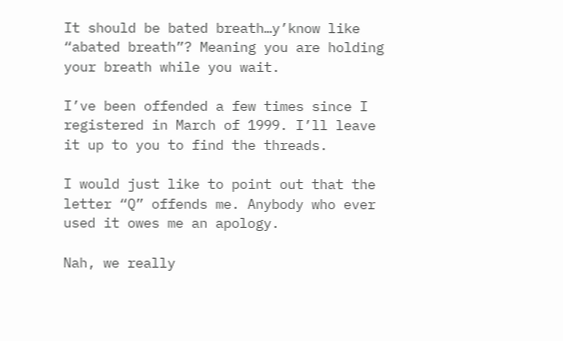It should be bated breath…y’know like “abated breath”? Meaning you are holding your breath while you wait.

I’ve been offended a few times since I registered in March of 1999. I’ll leave it up to you to find the threads.

I would just like to point out that the letter “Q” offends me. Anybody who ever used it owes me an apology.

Nah, we really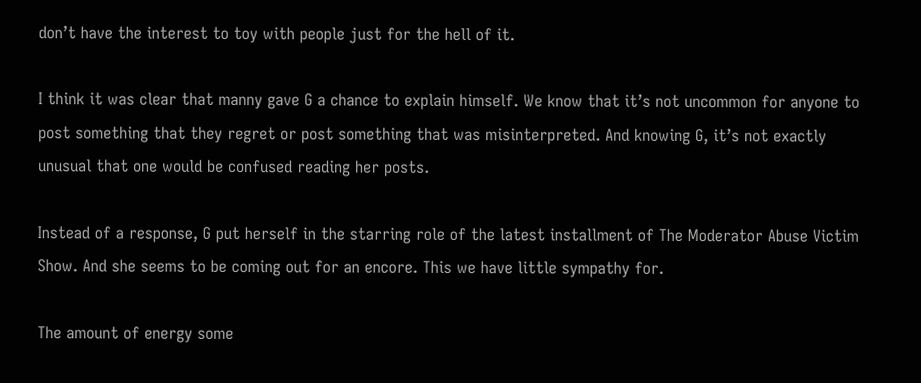don’t have the interest to toy with people just for the hell of it.

I think it was clear that manny gave G a chance to explain himself. We know that it’s not uncommon for anyone to post something that they regret or post something that was misinterpreted. And knowing G, it’s not exactly unusual that one would be confused reading her posts.

Instead of a response, G put herself in the starring role of the latest installment of The Moderator Abuse Victim Show. And she seems to be coming out for an encore. This we have little sympathy for.

The amount of energy some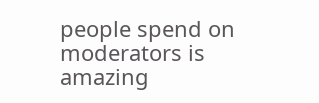people spend on moderators is amazing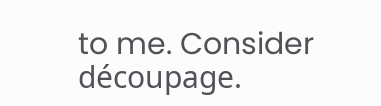to me. Consider découpage.